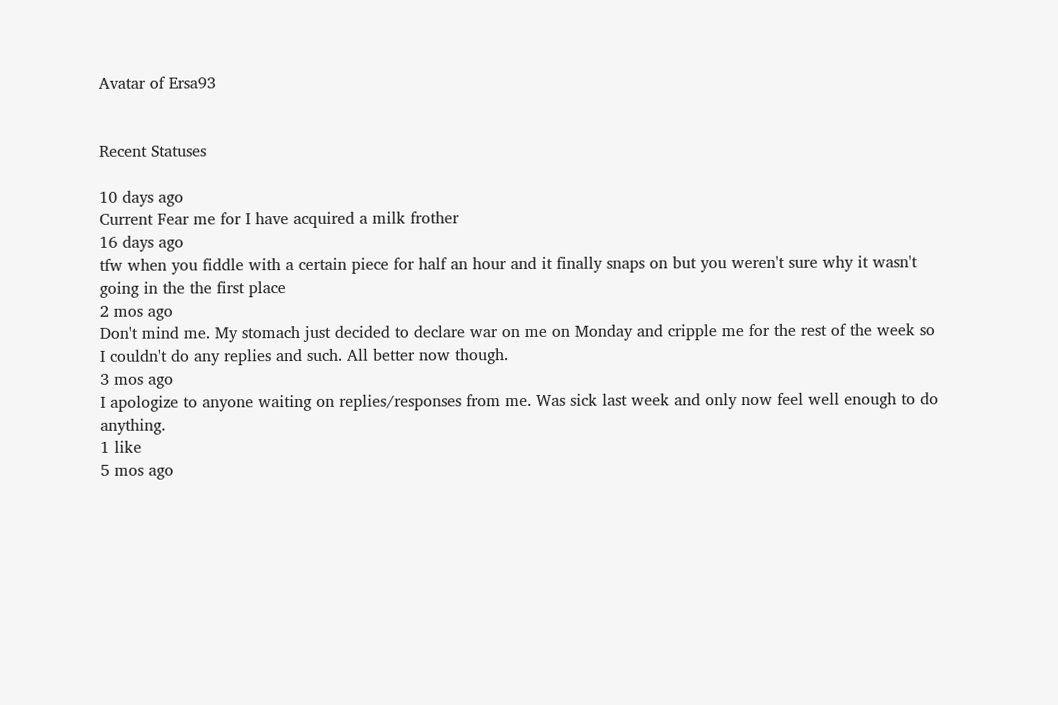Avatar of Ersa93


Recent Statuses

10 days ago
Current Fear me for I have acquired a milk frother
16 days ago
tfw when you fiddle with a certain piece for half an hour and it finally snaps on but you weren't sure why it wasn't going in the the first place
2 mos ago
Don't mind me. My stomach just decided to declare war on me on Monday and cripple me for the rest of the week so I couldn't do any replies and such. All better now though.
3 mos ago
I apologize to anyone waiting on replies/responses from me. Was sick last week and only now feel well enough to do anything.
1 like
5 mos ago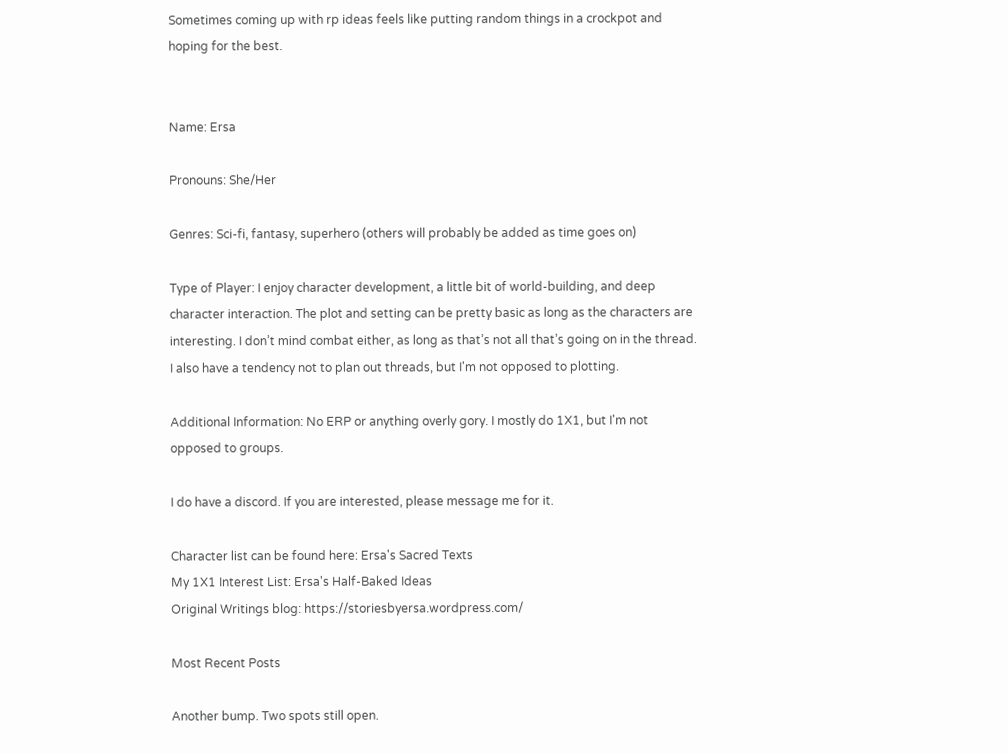Sometimes coming up with rp ideas feels like putting random things in a crockpot and hoping for the best.


Name: Ersa

Pronouns: She/Her

Genres: Sci-fi, fantasy, superhero (others will probably be added as time goes on)

Type of Player: I enjoy character development, a little bit of world-building, and deep character interaction. The plot and setting can be pretty basic as long as the characters are interesting. I don’t mind combat either, as long as that’s not all that’s going on in the thread. I also have a tendency not to plan out threads, but I'm not opposed to plotting.

Additional Information: No ERP or anything overly gory. I mostly do 1X1, but I'm not opposed to groups.

I do have a discord. If you are interested, please message me for it.

Character list can be found here: Ersa's Sacred Texts
My 1X1 Interest List: Ersa's Half-Baked Ideas
Original Writings blog: https://storiesbyersa.wordpress.com/

Most Recent Posts

Another bump. Two spots still open.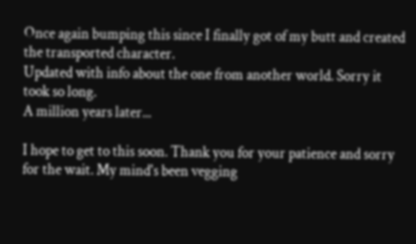Once again bumping this since I finally got of my butt and created the transported character.
Updated with info about the one from another world. Sorry it took so long.
A million years later...

I hope to get to this soon. Thank you for your patience and sorry for the wait. My mind's been vegging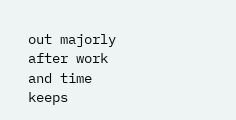out majorly after work and time keeps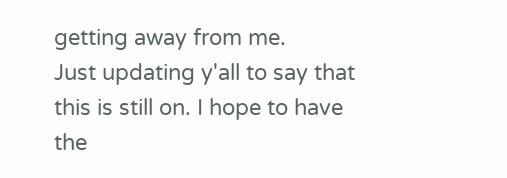getting away from me.
Just updating y'all to say that this is still on. I hope to have the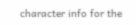character info for the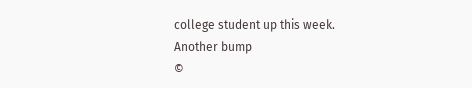college student up this week.
Another bump
©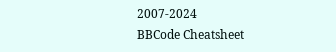2007-2024
BBCode Cheatsheet